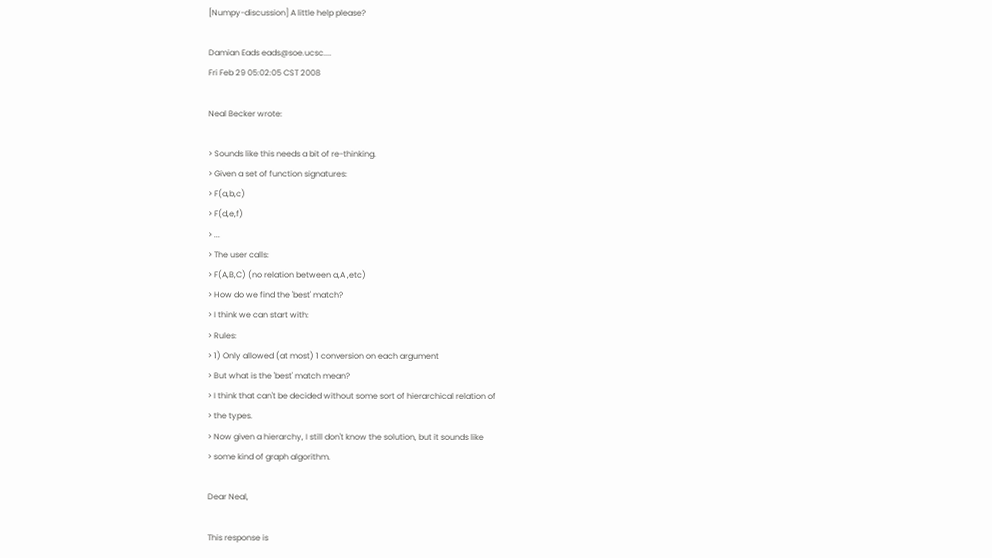[Numpy-discussion] A little help please?

Damian Eads eads@soe.ucsc....
Fri Feb 29 05:02:05 CST 2008

Neal Becker wrote:

> Sounds like this needs a bit of re-thinking.
> Given a set of function signatures:
> F(a,b,c)
> F(d,e,f)
> ...
> The user calls:
> F(A,B,C) (no relation between a,A ,etc)
> How do we find the 'best' match?
> I think we can start with:
> Rules:
> 1) Only allowed (at most) 1 conversion on each argument
> But what is the 'best' match mean?
> I think that can't be decided without some sort of hierarchical relation of
> the types.
> Now given a hierarchy, I still don't know the solution, but it sounds like
> some kind of graph algorithm.

Dear Neal,

This response is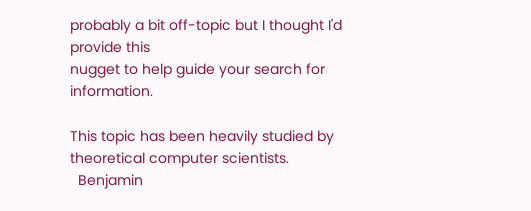probably a bit off-topic but I thought I'd provide this
nugget to help guide your search for information.

This topic has been heavily studied by theoretical computer scientists.
  Benjamin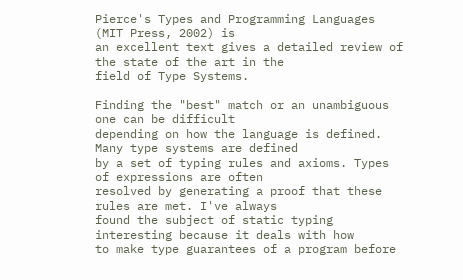Pierce's Types and Programming Languages (MIT Press, 2002) is
an excellent text gives a detailed review of the state of the art in the
field of Type Systems.

Finding the "best" match or an unambiguous one can be difficult
depending on how the language is defined. Many type systems are defined
by a set of typing rules and axioms. Types of expressions are often
resolved by generating a proof that these rules are met. I've always
found the subject of static typing interesting because it deals with how
to make type guarantees of a program before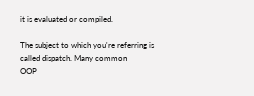it is evaluated or compiled.

The subject to which you're referring is called dispatch. Many common
OOP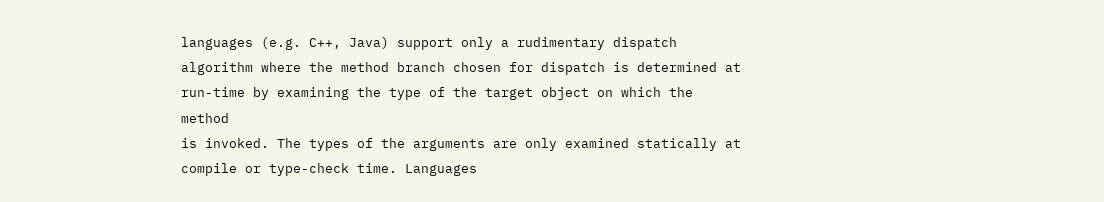languages (e.g. C++, Java) support only a rudimentary dispatch
algorithm where the method branch chosen for dispatch is determined at
run-time by examining the type of the target object on which the method
is invoked. The types of the arguments are only examined statically at
compile or type-check time. Languages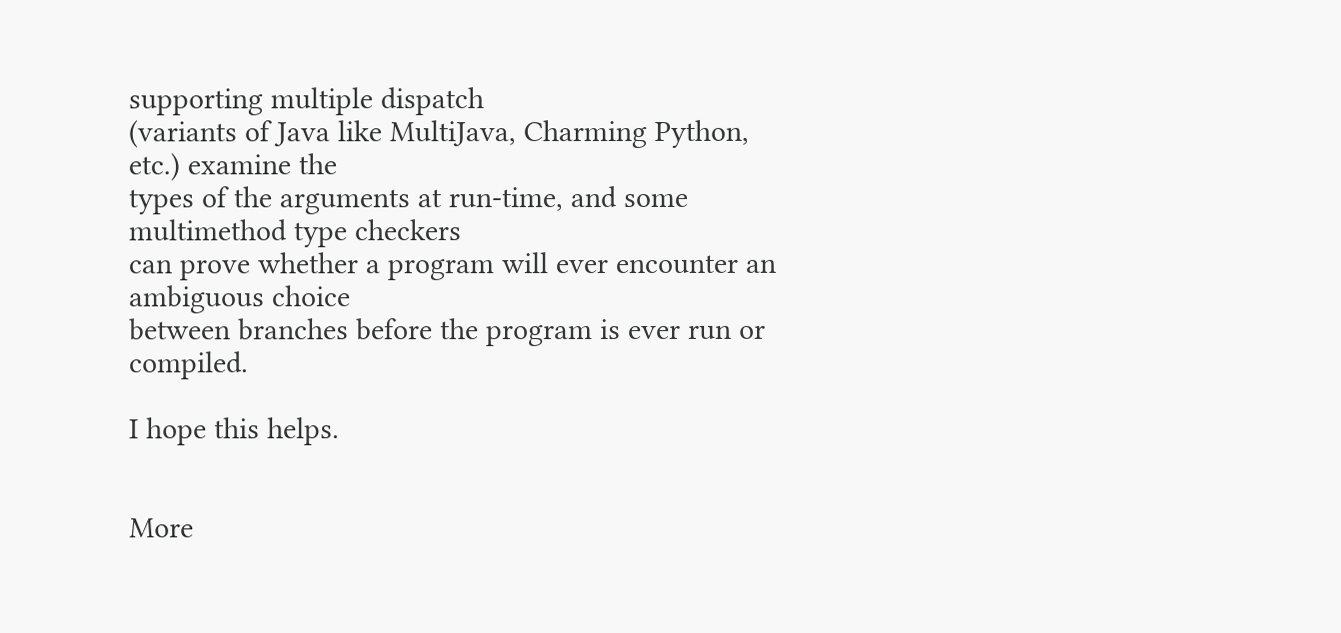supporting multiple dispatch
(variants of Java like MultiJava, Charming Python, etc.) examine the
types of the arguments at run-time, and some multimethod type checkers
can prove whether a program will ever encounter an ambiguous choice
between branches before the program is ever run or compiled.

I hope this helps.


More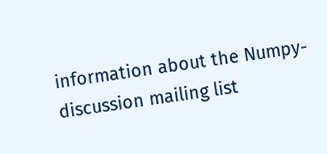information about the Numpy-discussion mailing list